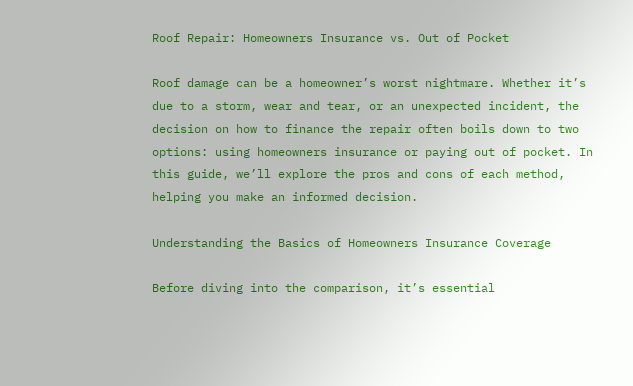Roof Repair: Homeowners Insurance vs. Out of Pocket

Roof damage can be a homeowner’s worst nightmare. Whether it’s due to a storm, wear and tear, or an unexpected incident, the decision on how to finance the repair often boils down to two options: using homeowners insurance or paying out of pocket. In this guide, we’ll explore the pros and cons of each method, helping you make an informed decision.

Understanding the Basics of Homeowners Insurance Coverage

Before diving into the comparison, it’s essential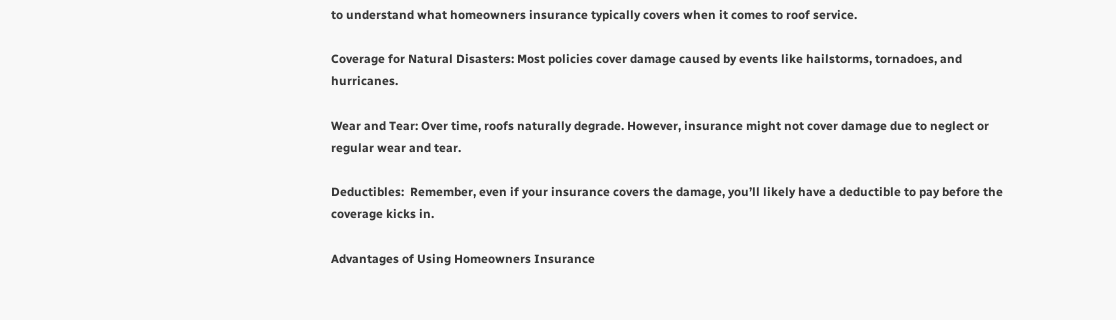to understand what homeowners insurance typically covers when it comes to roof service.

Coverage for Natural Disasters: Most policies cover damage caused by events like hailstorms, tornadoes, and hurricanes.

Wear and Tear: Over time, roofs naturally degrade. However, insurance might not cover damage due to neglect or regular wear and tear.

Deductibles:  Remember, even if your insurance covers the damage, you’ll likely have a deductible to pay before the coverage kicks in.

Advantages of Using Homeowners Insurance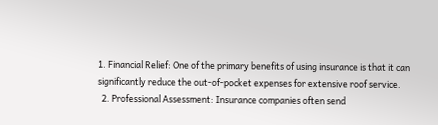1. Financial Relief: One of the primary benefits of using insurance is that it can significantly reduce the out-of-pocket expenses for extensive roof service.
  2. Professional Assessment: Insurance companies often send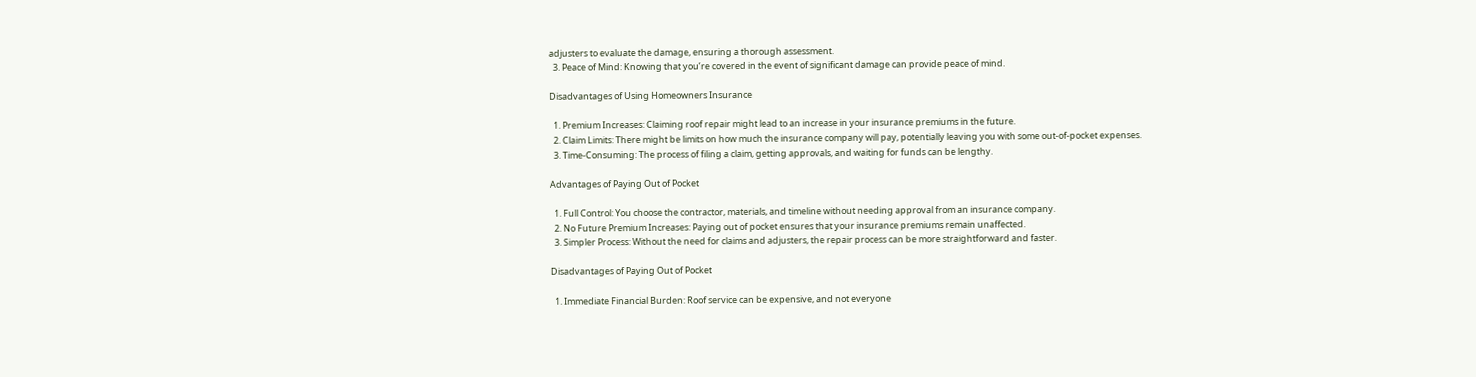adjusters to evaluate the damage, ensuring a thorough assessment.
  3. Peace of Mind: Knowing that you’re covered in the event of significant damage can provide peace of mind.

Disadvantages of Using Homeowners Insurance

  1. Premium Increases: Claiming roof repair might lead to an increase in your insurance premiums in the future.
  2. Claim Limits: There might be limits on how much the insurance company will pay, potentially leaving you with some out-of-pocket expenses.
  3. Time-Consuming: The process of filing a claim, getting approvals, and waiting for funds can be lengthy.

Advantages of Paying Out of Pocket

  1. Full Control: You choose the contractor, materials, and timeline without needing approval from an insurance company.
  2. No Future Premium Increases: Paying out of pocket ensures that your insurance premiums remain unaffected.
  3. Simpler Process: Without the need for claims and adjusters, the repair process can be more straightforward and faster.

Disadvantages of Paying Out of Pocket

  1. Immediate Financial Burden: Roof service can be expensive, and not everyone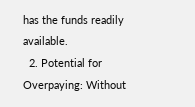has the funds readily available.
  2. Potential for Overpaying: Without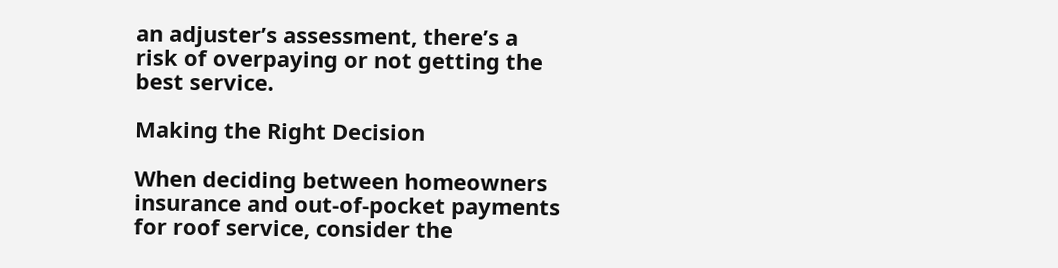an adjuster’s assessment, there’s a risk of overpaying or not getting the best service.

Making the Right Decision

When deciding between homeowners insurance and out-of-pocket payments for roof service, consider the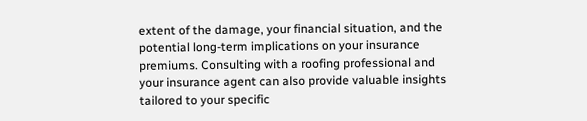extent of the damage, your financial situation, and the potential long-term implications on your insurance premiums. Consulting with a roofing professional and your insurance agent can also provide valuable insights tailored to your specific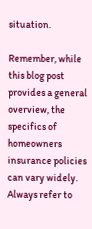situation.

Remember, while this blog post provides a general overview, the specifics of homeowners insurance policies can vary widely. Always refer to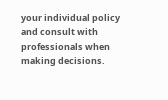your individual policy and consult with professionals when making decisions.